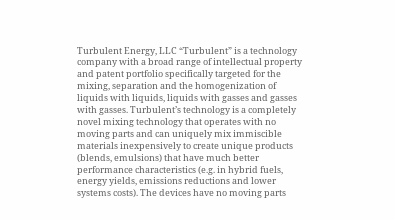Turbulent Energy, LLC “Turbulent” is a technology company with a broad range of intellectual property and patent portfolio specifically targeted for the mixing, separation and the homogenization of liquids with liquids, liquids with gasses and gasses with gasses. Turbulent’s technology is a completely novel mixing technology that operates with no moving parts and can uniquely mix immiscible materials inexpensively to create unique products (blends, emulsions) that have much better performance characteristics (e.g. in hybrid fuels, energy yields, emissions reductions and lower systems costs). The devices have no moving parts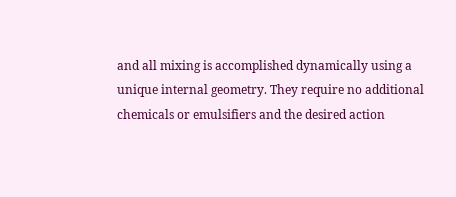and all mixing is accomplished dynamically using a unique internal geometry. They require no additional chemicals or emulsifiers and the desired action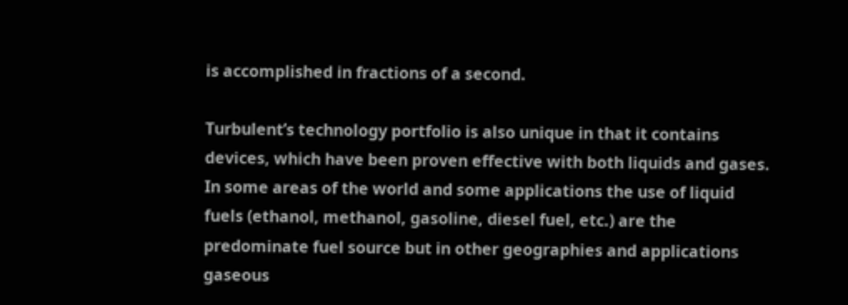is accomplished in fractions of a second.

Turbulent’s technology portfolio is also unique in that it contains devices, which have been proven effective with both liquids and gases. In some areas of the world and some applications the use of liquid fuels (ethanol, methanol, gasoline, diesel fuel, etc.) are the predominate fuel source but in other geographies and applications gaseous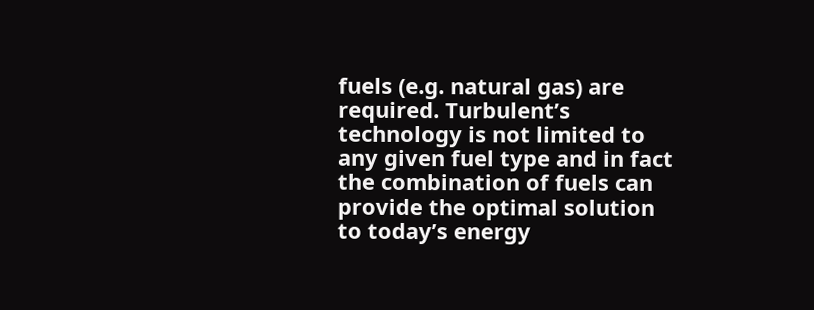fuels (e.g. natural gas) are required. Turbulent’s technology is not limited to any given fuel type and in fact the combination of fuels can provide the optimal solution to today’s energy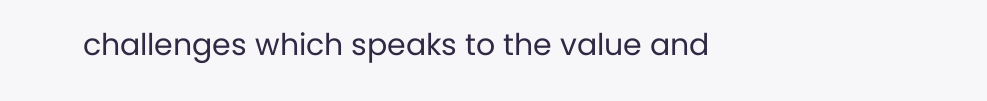challenges which speaks to the value and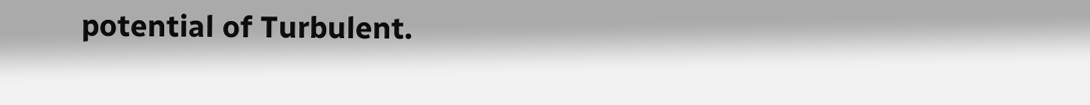potential of Turbulent.